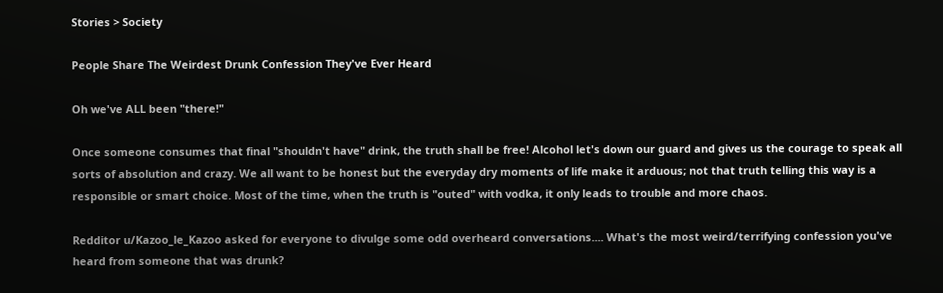Stories > Society

People Share The Weirdest Drunk Confession They've Ever Heard

Oh we've ALL been "there!"

Once someone consumes that final "shouldn't have" drink, the truth shall be free! Alcohol let's down our guard and gives us the courage to speak all sorts of absolution and crazy. We all want to be honest but the everyday dry moments of life make it arduous; not that truth telling this way is a responsible or smart choice. Most of the time, when the truth is "outed" with vodka, it only leads to trouble and more chaos.

Redditor u/Kazoo_le_Kazoo asked for everyone to divulge some odd overheard conversations.... What's the most weird/terrifying confession you've heard from someone that was drunk?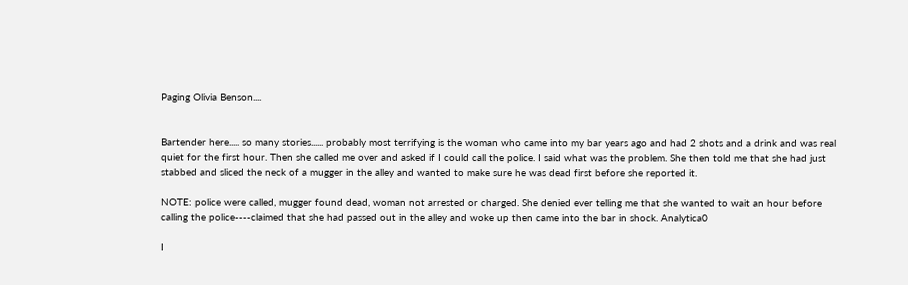Paging Olivia Benson....


Bartender here..... so many stories...... probably most terrifying is the woman who came into my bar years ago and had 2 shots and a drink and was real quiet for the first hour. Then she called me over and asked if I could call the police. I said what was the problem. She then told me that she had just stabbed and sliced the neck of a mugger in the alley and wanted to make sure he was dead first before she reported it.

NOTE: police were called, mugger found dead, woman not arrested or charged. She denied ever telling me that she wanted to wait an hour before calling the police----claimed that she had passed out in the alley and woke up then came into the bar in shock. Analytica0

I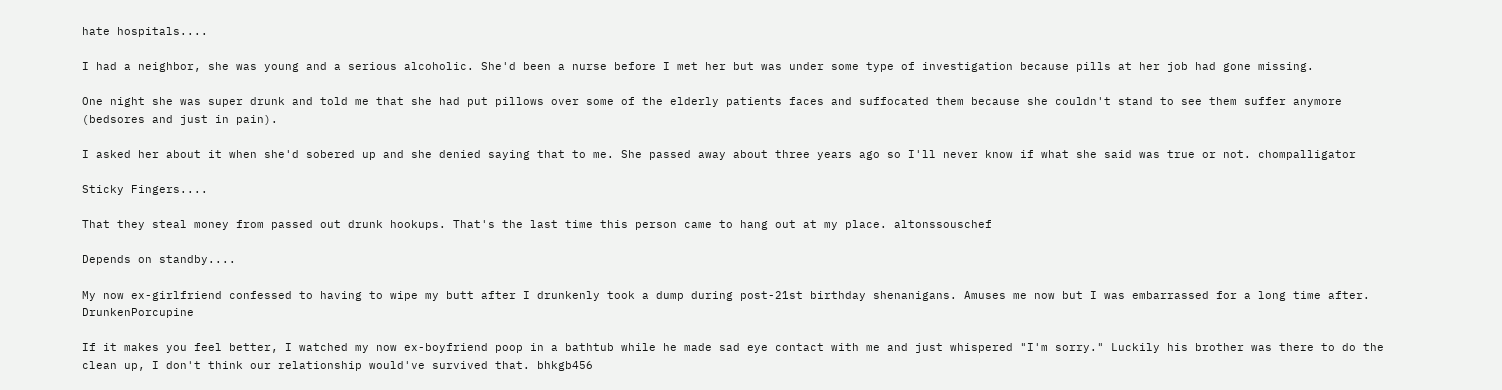hate hospitals....

I had a neighbor, she was young and a serious alcoholic. She'd been a nurse before I met her but was under some type of investigation because pills at her job had gone missing.

One night she was super drunk and told me that she had put pillows over some of the elderly patients faces and suffocated them because she couldn't stand to see them suffer anymore (bedsores and just in pain).

I asked her about it when she'd sobered up and she denied saying that to me. She passed away about three years ago so I'll never know if what she said was true or not. chompalligator

Sticky Fingers....

That they steal money from passed out drunk hookups. That's the last time this person came to hang out at my place. altonssouschef

Depends on standby....

My now ex-girlfriend confessed to having to wipe my butt after I drunkenly took a dump during post-21st birthday shenanigans. Amuses me now but I was embarrassed for a long time after. DrunkenPorcupine

If it makes you feel better, I watched my now ex-boyfriend poop in a bathtub while he made sad eye contact with me and just whispered "I'm sorry." Luckily his brother was there to do the clean up, I don't think our relationship would've survived that. bhkgb456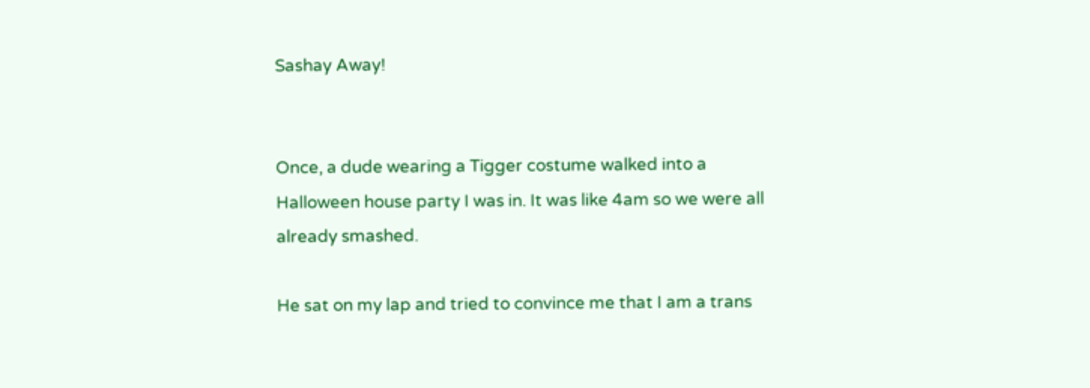Sashay Away!


Once, a dude wearing a Tigger costume walked into a Halloween house party I was in. It was like 4am so we were all already smashed.

He sat on my lap and tried to convince me that I am a trans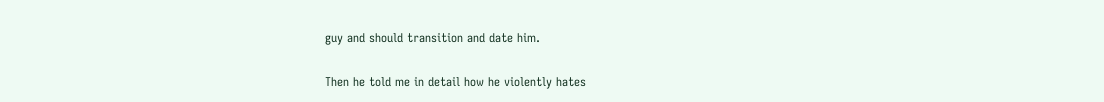guy and should transition and date him.

Then he told me in detail how he violently hates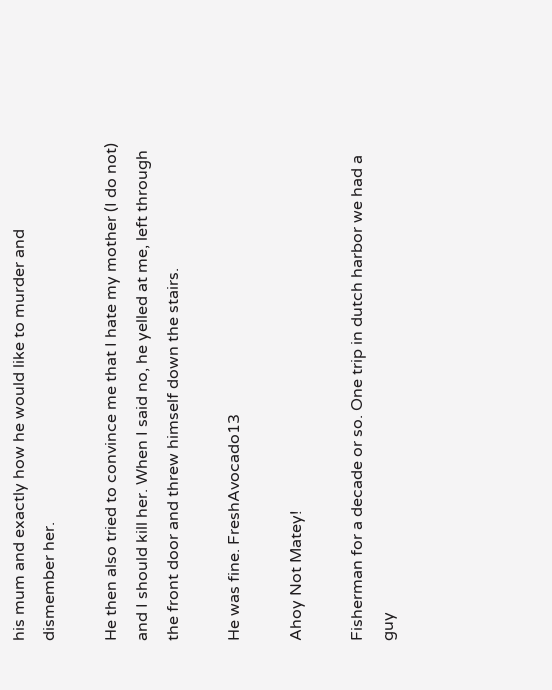his mum and exactly how he would like to murder and dismember her.

He then also tried to convince me that I hate my mother (I do not) and I should kill her. When I said no, he yelled at me, left through the front door and threw himself down the stairs.

He was fine. FreshAvocado13

Ahoy Not Matey!

Fisherman for a decade or so. One trip in dutch harbor we had a guy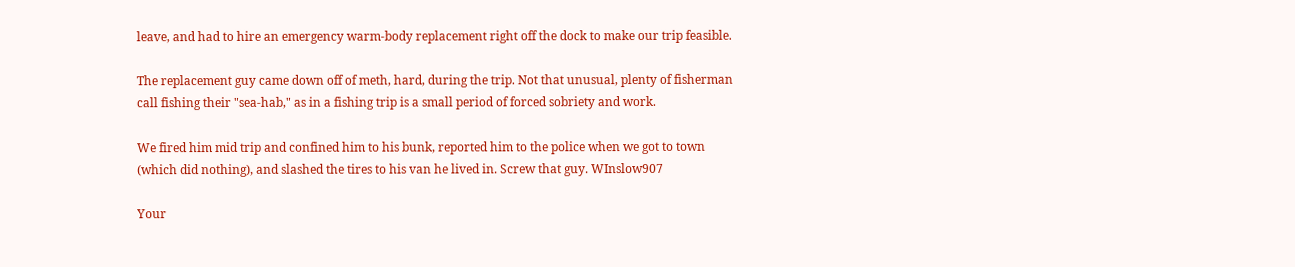leave, and had to hire an emergency warm-body replacement right off the dock to make our trip feasible.

The replacement guy came down off of meth, hard, during the trip. Not that unusual, plenty of fisherman call fishing their "sea-hab," as in a fishing trip is a small period of forced sobriety and work.

We fired him mid trip and confined him to his bunk, reported him to the police when we got to town (which did nothing), and slashed the tires to his van he lived in. Screw that guy. WInslow907

Your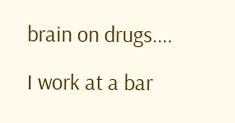brain on drugs....

I work at a bar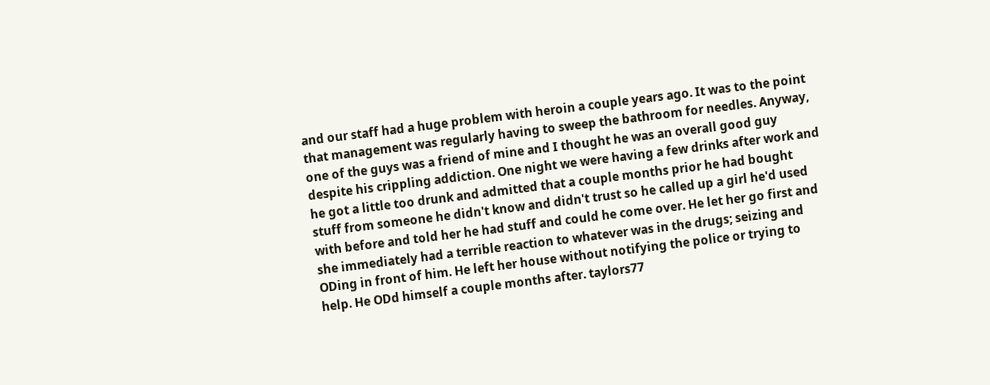and our staff had a huge problem with heroin a couple years ago. It was to the point that management was regularly having to sweep the bathroom for needles. Anyway, one of the guys was a friend of mine and I thought he was an overall good guy despite his crippling addiction. One night we were having a few drinks after work and he got a little too drunk and admitted that a couple months prior he had bought stuff from someone he didn't know and didn't trust so he called up a girl he'd used with before and told her he had stuff and could he come over. He let her go first and she immediately had a terrible reaction to whatever was in the drugs; seizing and ODing in front of him. He left her house without notifying the police or trying to help. He ODd himself a couple months after. taylors77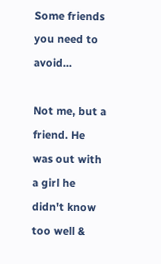Some friends you need to avoid...

Not me, but a friend. He was out with a girl he didn't know too well &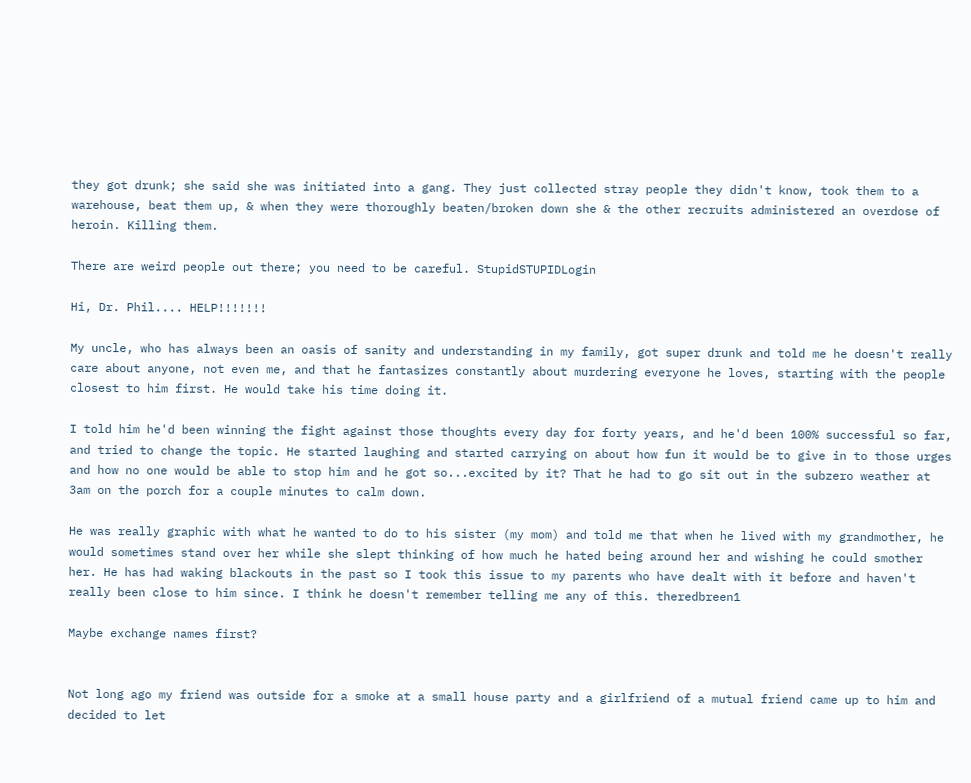they got drunk; she said she was initiated into a gang. They just collected stray people they didn't know, took them to a warehouse, beat them up, & when they were thoroughly beaten/broken down she & the other recruits administered an overdose of heroin. Killing them.

There are weird people out there; you need to be careful. StupidSTUPIDLogin

Hi, Dr. Phil.... HELP!!!!!!!

My uncle, who has always been an oasis of sanity and understanding in my family, got super drunk and told me he doesn't really care about anyone, not even me, and that he fantasizes constantly about murdering everyone he loves, starting with the people closest to him first. He would take his time doing it.

I told him he'd been winning the fight against those thoughts every day for forty years, and he'd been 100% successful so far, and tried to change the topic. He started laughing and started carrying on about how fun it would be to give in to those urges and how no one would be able to stop him and he got so...excited by it? That he had to go sit out in the subzero weather at 3am on the porch for a couple minutes to calm down.

He was really graphic with what he wanted to do to his sister (my mom) and told me that when he lived with my grandmother, he would sometimes stand over her while she slept thinking of how much he hated being around her and wishing he could smother her. He has had waking blackouts in the past so I took this issue to my parents who have dealt with it before and haven't really been close to him since. I think he doesn't remember telling me any of this. theredbreen1

Maybe exchange names first?


Not long ago my friend was outside for a smoke at a small house party and a girlfriend of a mutual friend came up to him and decided to let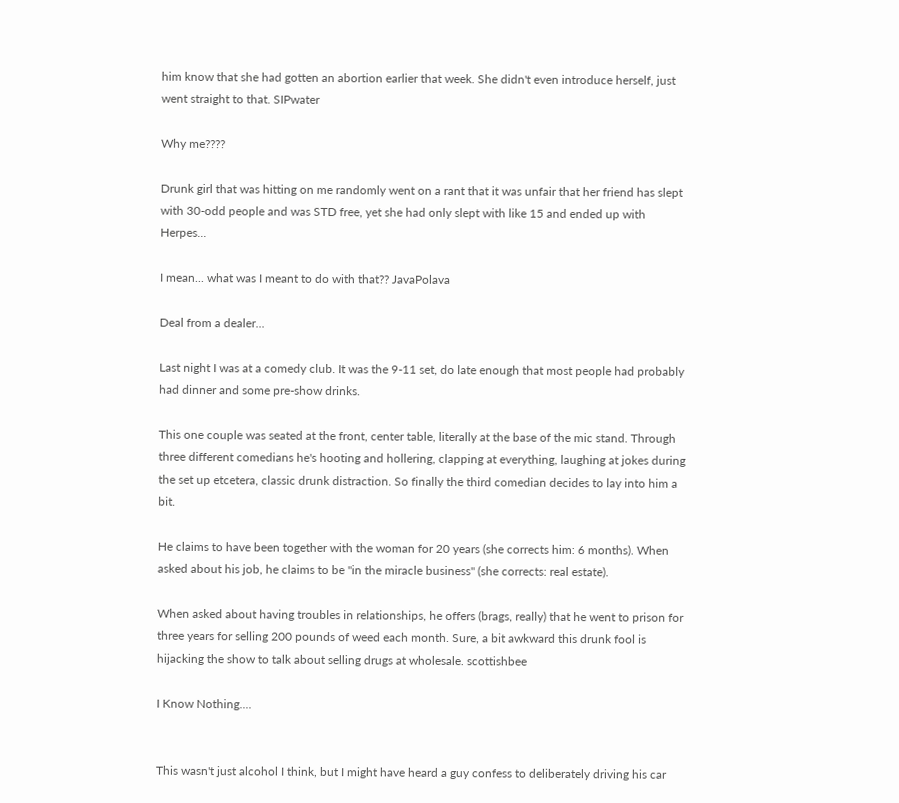him know that she had gotten an abortion earlier that week. She didn't even introduce herself, just went straight to that. SIPwater

Why me????

Drunk girl that was hitting on me randomly went on a rant that it was unfair that her friend has slept with 30-odd people and was STD free, yet she had only slept with like 15 and ended up with Herpes...

I mean... what was I meant to do with that?? JavaPolava

Deal from a dealer...

Last night I was at a comedy club. It was the 9-11 set, do late enough that most people had probably had dinner and some pre-show drinks.

This one couple was seated at the front, center table, literally at the base of the mic stand. Through three different comedians he's hooting and hollering, clapping at everything, laughing at jokes during the set up etcetera, classic drunk distraction. So finally the third comedian decides to lay into him a bit.

He claims to have been together with the woman for 20 years (she corrects him: 6 months). When asked about his job, he claims to be "in the miracle business" (she corrects: real estate).

When asked about having troubles in relationships, he offers (brags, really) that he went to prison for three years for selling 200 pounds of weed each month. Sure, a bit awkward this drunk fool is hijacking the show to talk about selling drugs at wholesale. scottishbee

I Know Nothing....


This wasn't just alcohol I think, but I might have heard a guy confess to deliberately driving his car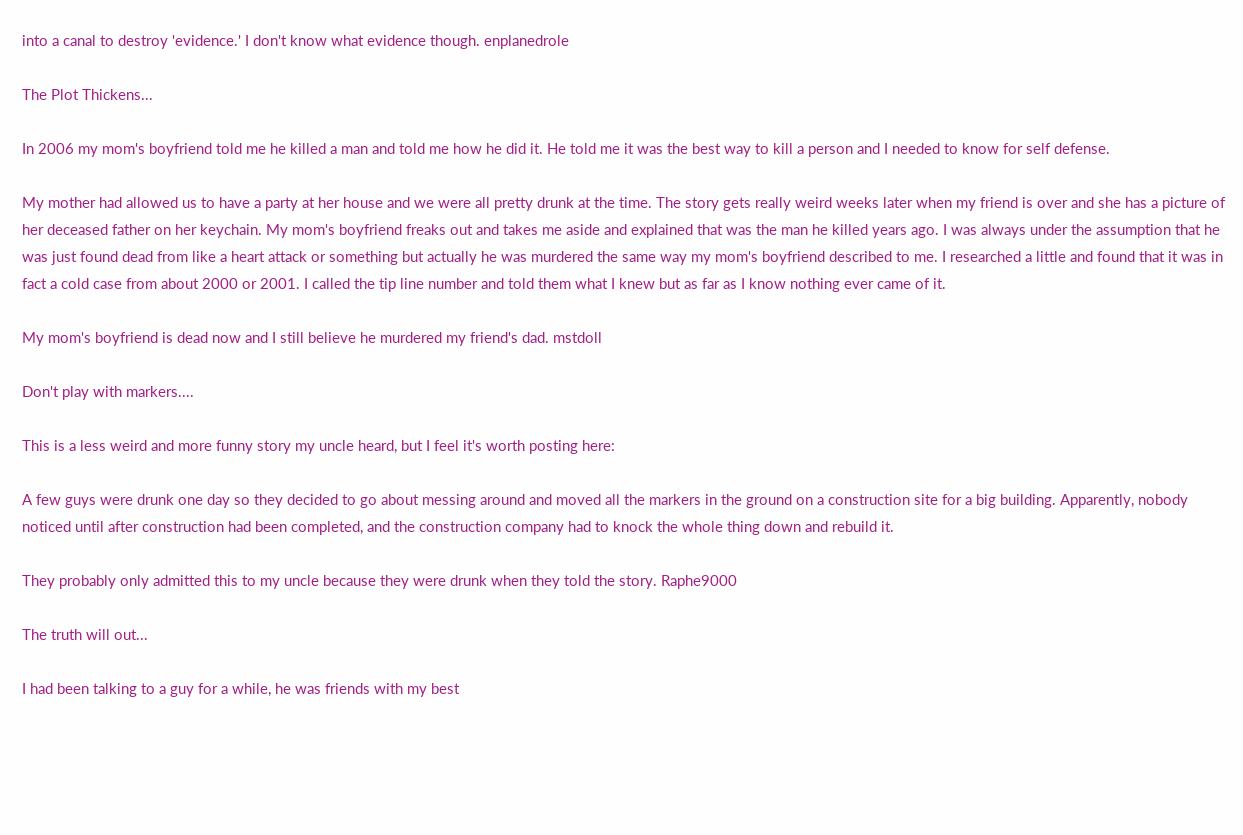into a canal to destroy 'evidence.' I don't know what evidence though. enplanedrole

The Plot Thickens...

In 2006 my mom's boyfriend told me he killed a man and told me how he did it. He told me it was the best way to kill a person and I needed to know for self defense.

My mother had allowed us to have a party at her house and we were all pretty drunk at the time. The story gets really weird weeks later when my friend is over and she has a picture of her deceased father on her keychain. My mom's boyfriend freaks out and takes me aside and explained that was the man he killed years ago. I was always under the assumption that he was just found dead from like a heart attack or something but actually he was murdered the same way my mom's boyfriend described to me. I researched a little and found that it was in fact a cold case from about 2000 or 2001. I called the tip line number and told them what I knew but as far as I know nothing ever came of it.

My mom's boyfriend is dead now and I still believe he murdered my friend's dad. mstdoll

Don't play with markers....

This is a less weird and more funny story my uncle heard, but I feel it's worth posting here:

A few guys were drunk one day so they decided to go about messing around and moved all the markers in the ground on a construction site for a big building. Apparently, nobody noticed until after construction had been completed, and the construction company had to knock the whole thing down and rebuild it.

They probably only admitted this to my uncle because they were drunk when they told the story. Raphe9000

The truth will out...

I had been talking to a guy for a while, he was friends with my best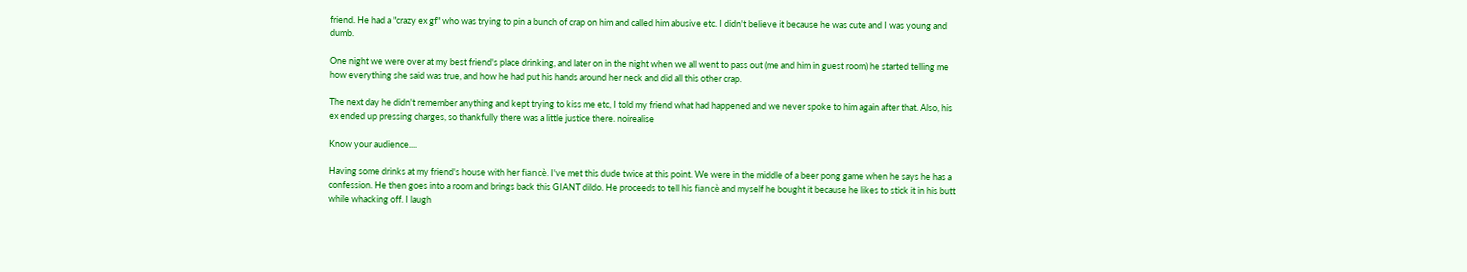friend. He had a "crazy ex gf" who was trying to pin a bunch of crap on him and called him abusive etc. I didn't believe it because he was cute and I was young and dumb.

One night we were over at my best friend's place drinking, and later on in the night when we all went to pass out (me and him in guest room) he started telling me how everything she said was true, and how he had put his hands around her neck and did all this other crap.

The next day he didn't remember anything and kept trying to kiss me etc, I told my friend what had happened and we never spoke to him again after that. Also, his ex ended up pressing charges, so thankfully there was a little justice there. noirealise

Know your audience....

Having some drinks at my friend's house with her fiancè. I've met this dude twice at this point. We were in the middle of a beer pong game when he says he has a confession. He then goes into a room and brings back this GIANT dildo. He proceeds to tell his fiancè and myself he bought it because he likes to stick it in his butt while whacking off. I laugh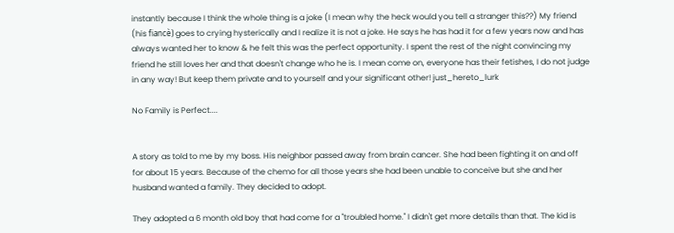instantly because I think the whole thing is a joke (I mean why the heck would you tell a stranger this??) My friend (his fiancè) goes to crying hysterically and I realize it is not a joke. He says he has had it for a few years now and has always wanted her to know & he felt this was the perfect opportunity. I spent the rest of the night convincing my friend he still loves her and that doesn't change who he is. I mean come on, everyone has their fetishes, I do not judge in any way! But keep them private and to yourself and your significant other! just_hereto_lurk

No Family is Perfect....


A story as told to me by my boss. His neighbor passed away from brain cancer. She had been fighting it on and off for about 15 years. Because of the chemo for all those years she had been unable to conceive but she and her husband wanted a family. They decided to adopt.

They adopted a 6 month old boy that had come for a "troubled home." I didn't get more details than that. The kid is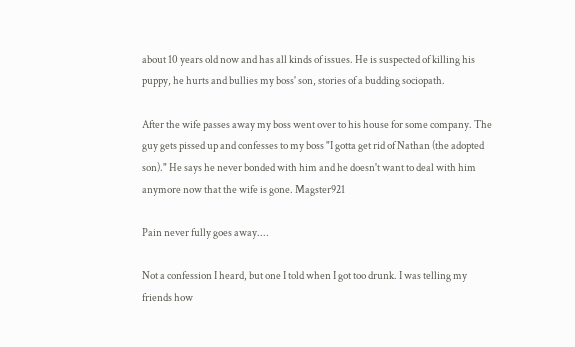about 10 years old now and has all kinds of issues. He is suspected of killing his puppy, he hurts and bullies my boss' son, stories of a budding sociopath.

After the wife passes away my boss went over to his house for some company. The guy gets pissed up and confesses to my boss "I gotta get rid of Nathan (the adopted son)." He says he never bonded with him and he doesn't want to deal with him anymore now that the wife is gone. Magster921

Pain never fully goes away....

Not a confession I heard, but one I told when I got too drunk. I was telling my friends how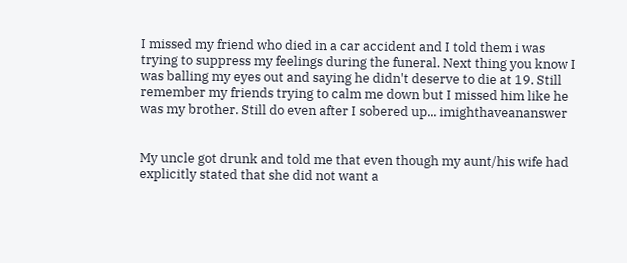I missed my friend who died in a car accident and I told them i was trying to suppress my feelings during the funeral. Next thing you know I was balling my eyes out and saying he didn't deserve to die at 19. Still remember my friends trying to calm me down but I missed him like he was my brother. Still do even after I sobered up... imighthaveananswer


My uncle got drunk and told me that even though my aunt/his wife had explicitly stated that she did not want a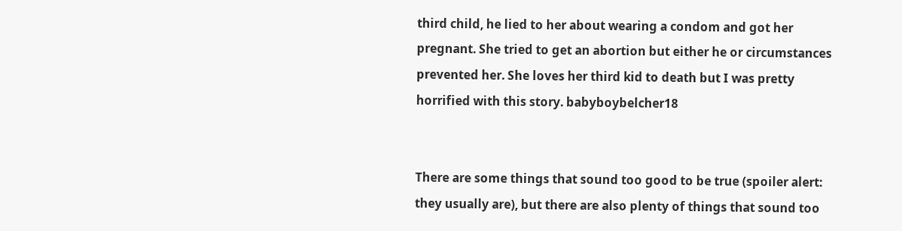third child, he lied to her about wearing a condom and got her pregnant. She tried to get an abortion but either he or circumstances prevented her. She loves her third kid to death but I was pretty horrified with this story. babyboybelcher18


There are some things that sound too good to be true (spoiler alert: they usually are), but there are also plenty of things that sound too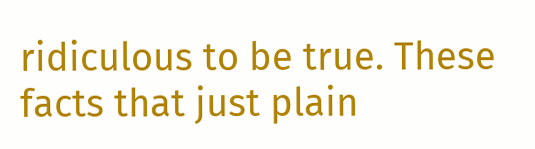ridiculous to be true. These facts that just plain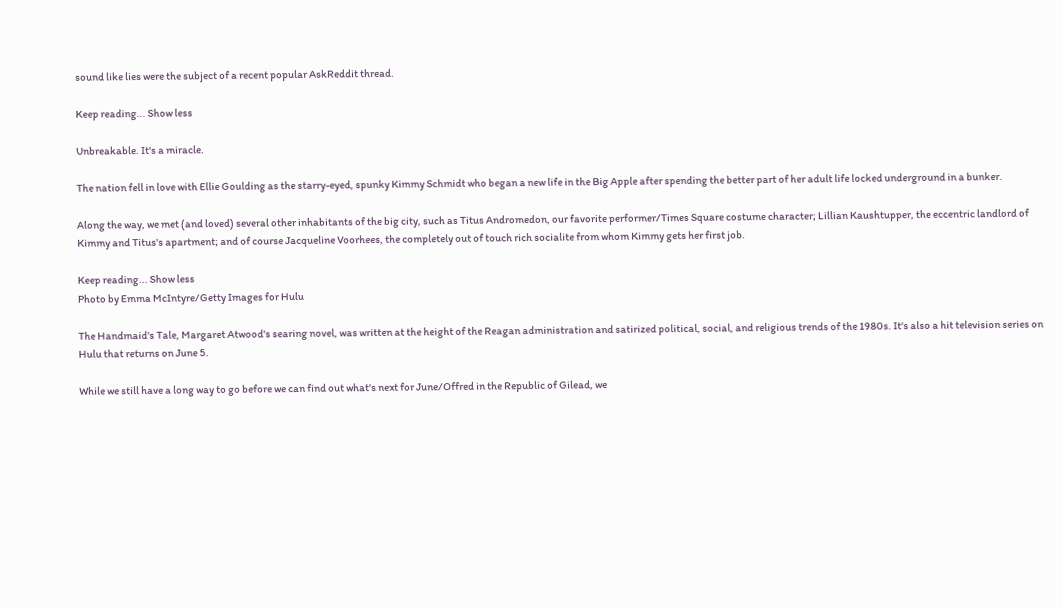sound like lies were the subject of a recent popular AskReddit thread.

Keep reading... Show less

Unbreakable. It's a miracle.

The nation fell in love with Ellie Goulding as the starry-eyed, spunky Kimmy Schmidt who began a new life in the Big Apple after spending the better part of her adult life locked underground in a bunker.

Along the way, we met (and loved) several other inhabitants of the big city, such as Titus Andromedon, our favorite performer/Times Square costume character; Lillian Kaushtupper, the eccentric landlord of Kimmy and Titus's apartment; and of course Jacqueline Voorhees, the completely out of touch rich socialite from whom Kimmy gets her first job.

Keep reading... Show less
Photo by Emma McIntyre/Getty Images for Hulu

The Handmaid's Tale, Margaret Atwood's searing novel, was written at the height of the Reagan administration and satirized political, social, and religious trends of the 1980s. It's also a hit television series on Hulu that returns on June 5.

While we still have a long way to go before we can find out what's next for June/Offred in the Republic of Gilead, we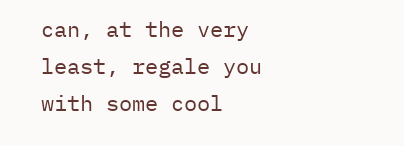can, at the very least, regale you with some cool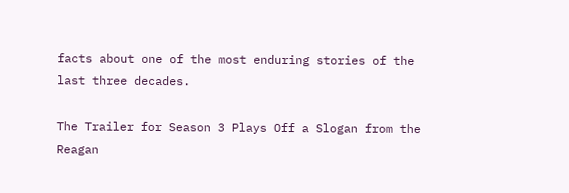facts about one of the most enduring stories of the last three decades.

The Trailer for Season 3 Plays Off a Slogan from the Reagan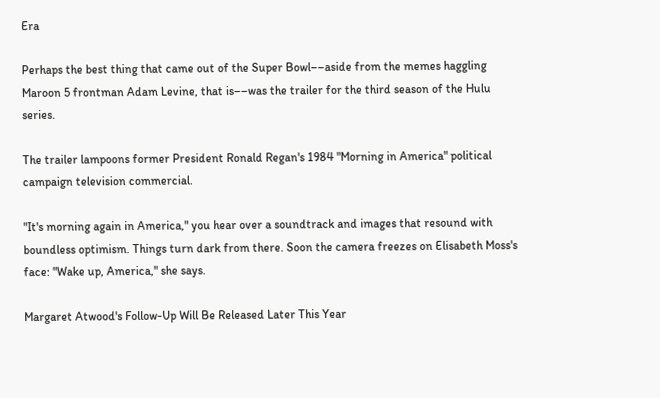Era

Perhaps the best thing that came out of the Super Bowl––aside from the memes haggling Maroon 5 frontman Adam Levine, that is––was the trailer for the third season of the Hulu series.

The trailer lampoons former President Ronald Regan's 1984 "Morning in America" political campaign television commercial.

"It's morning again in America," you hear over a soundtrack and images that resound with boundless optimism. Things turn dark from there. Soon the camera freezes on Elisabeth Moss's face: "Wake up, America," she says.

Margaret Atwood's Follow-Up Will Be Released Later This Year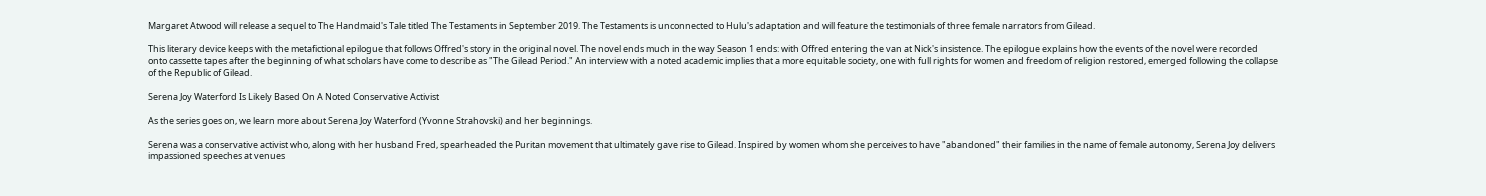Margaret Atwood will release a sequel to The Handmaid's Tale titled The Testaments in September 2019. The Testaments is unconnected to Hulu's adaptation and will feature the testimonials of three female narrators from Gilead.

This literary device keeps with the metafictional epilogue that follows Offred's story in the original novel. The novel ends much in the way Season 1 ends: with Offred entering the van at Nick's insistence. The epilogue explains how the events of the novel were recorded onto cassette tapes after the beginning of what scholars have come to describe as "The Gilead Period." An interview with a noted academic implies that a more equitable society, one with full rights for women and freedom of religion restored, emerged following the collapse of the Republic of Gilead.

Serena Joy Waterford Is Likely Based On A Noted Conservative Activist

As the series goes on, we learn more about Serena Joy Waterford (Yvonne Strahovski) and her beginnings.

Serena was a conservative activist who, along with her husband Fred, spearheaded the Puritan movement that ultimately gave rise to Gilead. Inspired by women whom she perceives to have "abandoned" their families in the name of female autonomy, Serena Joy delivers impassioned speeches at venues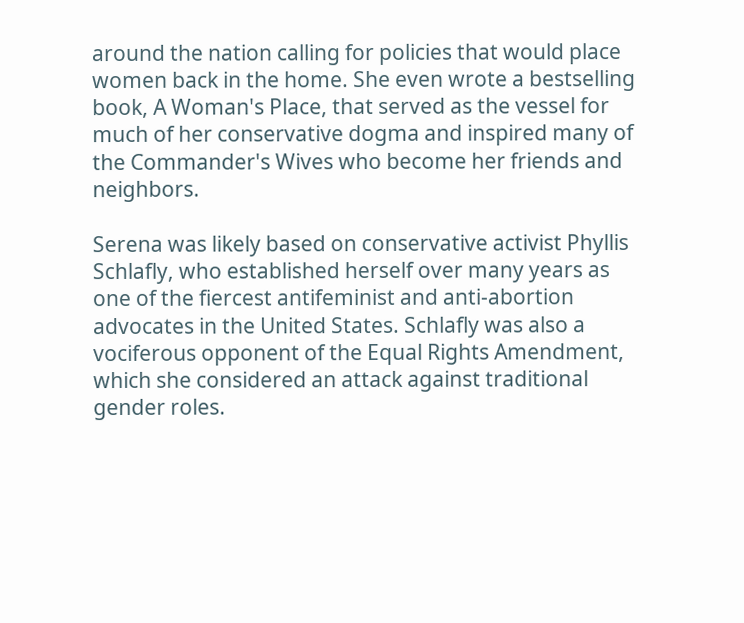around the nation calling for policies that would place women back in the home. She even wrote a bestselling book, A Woman's Place, that served as the vessel for much of her conservative dogma and inspired many of the Commander's Wives who become her friends and neighbors.

Serena was likely based on conservative activist Phyllis Schlafly, who established herself over many years as one of the fiercest antifeminist and anti-abortion advocates in the United States. Schlafly was also a vociferous opponent of the Equal Rights Amendment, which she considered an attack against traditional gender roles.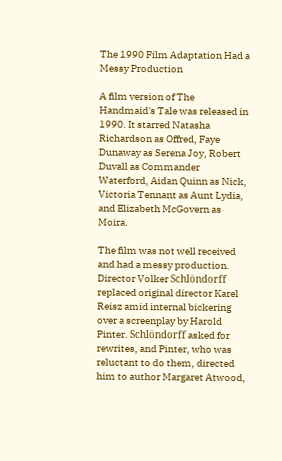The 1990 Film Adaptation Had a Messy Production

A film version of The Handmaid's Tale was released in 1990. It starred Natasha Richardson as Offred, Faye Dunaway as Serena Joy, Robert Duvall as Commander Waterford, Aidan Quinn as Nick, Victoria Tennant as Aunt Lydia, and Elizabeth McGovern as Moira.

The film was not well received and had a messy production. Director Volker Schlöndorff replaced original director Karel Reisz amid internal bickering over a screenplay by Harold Pinter. Schlöndorff asked for rewrites, and Pinter, who was reluctant to do them, directed him to author Margaret Atwood,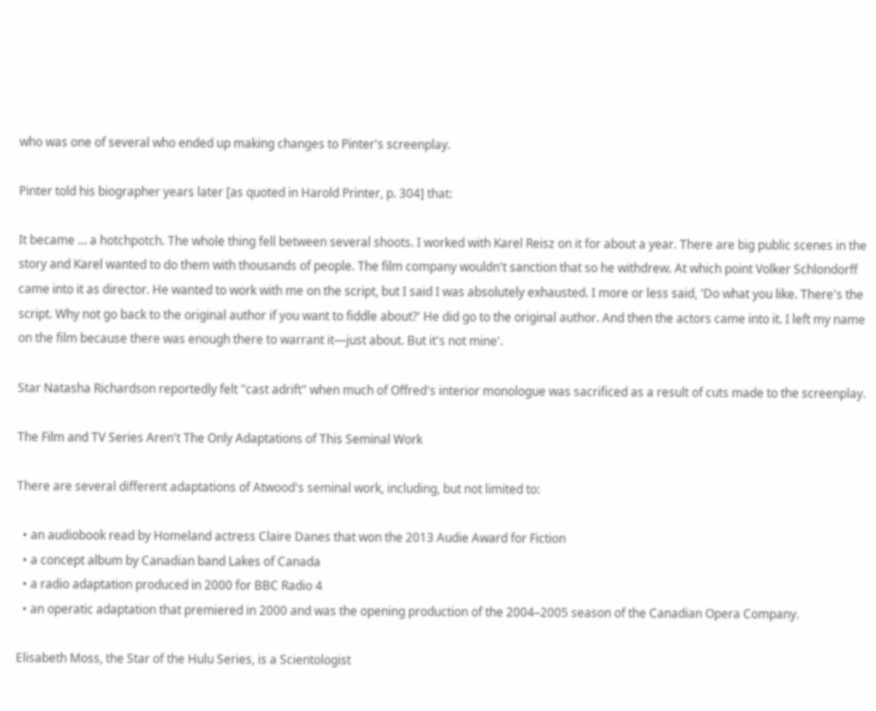who was one of several who ended up making changes to Pinter's screenplay.

Pinter told his biographer years later [as quoted in Harold Printer, p. 304] that:

It became … a hotchpotch. The whole thing fell between several shoots. I worked with Karel Reisz on it for about a year. There are big public scenes in the story and Karel wanted to do them with thousands of people. The film company wouldn't sanction that so he withdrew. At which point Volker Schlondorff came into it as director. He wanted to work with me on the script, but I said I was absolutely exhausted. I more or less said, 'Do what you like. There's the script. Why not go back to the original author if you want to fiddle about?' He did go to the original author. And then the actors came into it. I left my name on the film because there was enough there to warrant it—just about. But it's not mine'.

Star Natasha Richardson reportedly felt "cast adrift" when much of Offred's interior monologue was sacrificed as a result of cuts made to the screenplay.

The Film and TV Series Aren't The Only Adaptations of This Seminal Work

There are several different adaptations of Atwood's seminal work, including, but not limited to:

  • an audiobook read by Homeland actress Claire Danes that won the 2013 Audie Award for Fiction
  • a concept album by Canadian band Lakes of Canada
  • a radio adaptation produced in 2000 for BBC Radio 4
  • an operatic adaptation that premiered in 2000 and was the opening production of the 2004–2005 season of the Canadian Opera Company.

Elisabeth Moss, the Star of the Hulu Series, is a Scientologist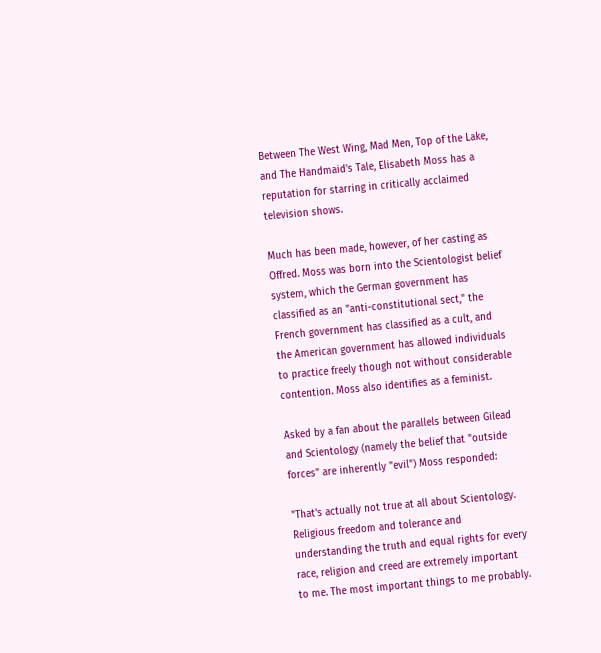Between The West Wing, Mad Men, Top of the Lake, and The Handmaid's Tale, Elisabeth Moss has a reputation for starring in critically acclaimed television shows.

Much has been made, however, of her casting as Offred. Moss was born into the Scientologist belief system, which the German government has classified as an "anti-constitutional sect," the French government has classified as a cult, and the American government has allowed individuals to practice freely though not without considerable contention. Moss also identifies as a feminist.

Asked by a fan about the parallels between Gilead and Scientology (namely the belief that "outside forces" are inherently "evil") Moss responded:

"That's actually not true at all about Scientology. Religious freedom and tolerance and understanding the truth and equal rights for every race, religion and creed are extremely important to me. The most important things to me probably.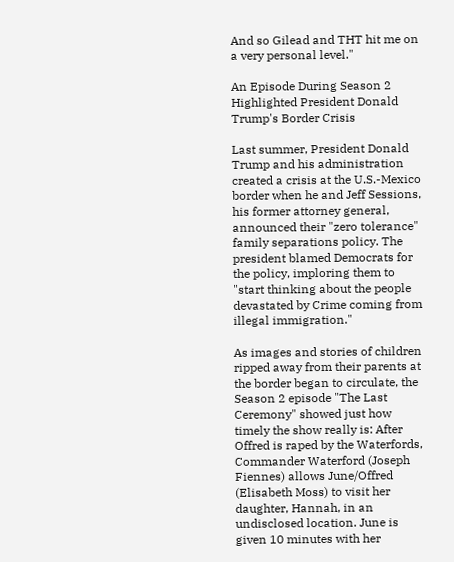And so Gilead and THT hit me on a very personal level."

An Episode During Season 2 Highlighted President Donald Trump's Border Crisis

Last summer, President Donald Trump and his administration created a crisis at the U.S.-Mexico border when he and Jeff Sessions, his former attorney general, announced their "zero tolerance" family separations policy. The president blamed Democrats for the policy, imploring them to "start thinking about the people devastated by Crime coming from illegal immigration."

As images and stories of children ripped away from their parents at the border began to circulate, the Season 2 episode "The Last Ceremony" showed just how timely the show really is: After Offred is raped by the Waterfords, Commander Waterford (Joseph Fiennes) allows June/Offred (Elisabeth Moss) to visit her daughter, Hannah, in an undisclosed location. June is given 10 minutes with her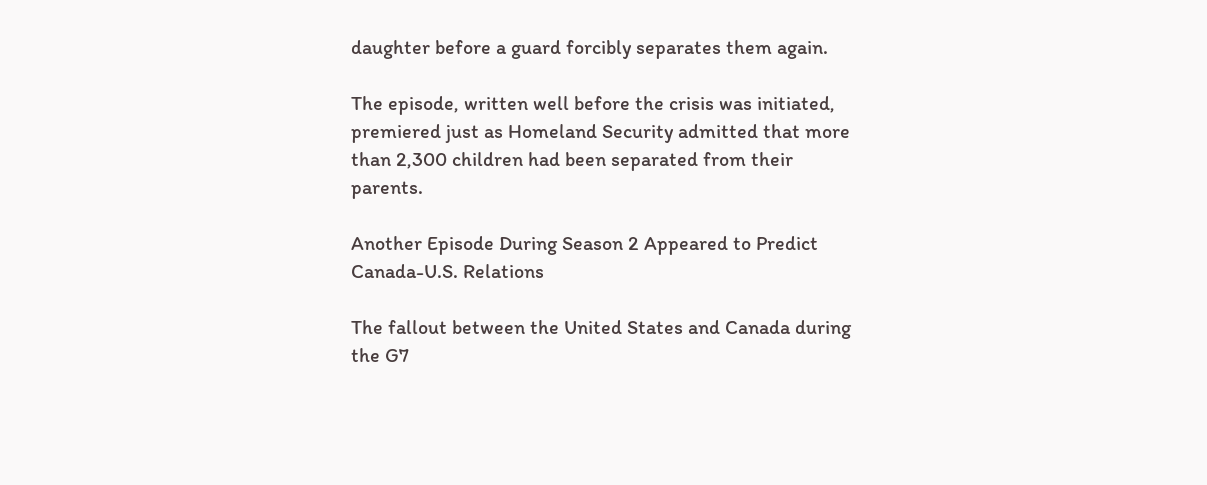daughter before a guard forcibly separates them again.

The episode, written well before the crisis was initiated, premiered just as Homeland Security admitted that more than 2,300 children had been separated from their parents.

Another Episode During Season 2 Appeared to Predict Canada-U.S. Relations

The fallout between the United States and Canada during the G7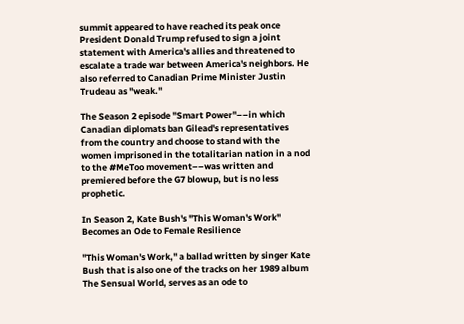summit appeared to have reached its peak once President Donald Trump refused to sign a joint statement with America's allies and threatened to escalate a trade war between America's neighbors. He also referred to Canadian Prime Minister Justin Trudeau as "weak."

The Season 2 episode "Smart Power"––in which Canadian diplomats ban Gilead's representatives from the country and choose to stand with the women imprisoned in the totalitarian nation in a nod to the #MeToo movement––was written and premiered before the G7 blowup, but is no less prophetic.

In Season 2, Kate Bush's "This Woman's Work" Becomes an Ode to Female Resilience

"This Woman's Work," a ballad written by singer Kate Bush that is also one of the tracks on her 1989 album The Sensual World, serves as an ode to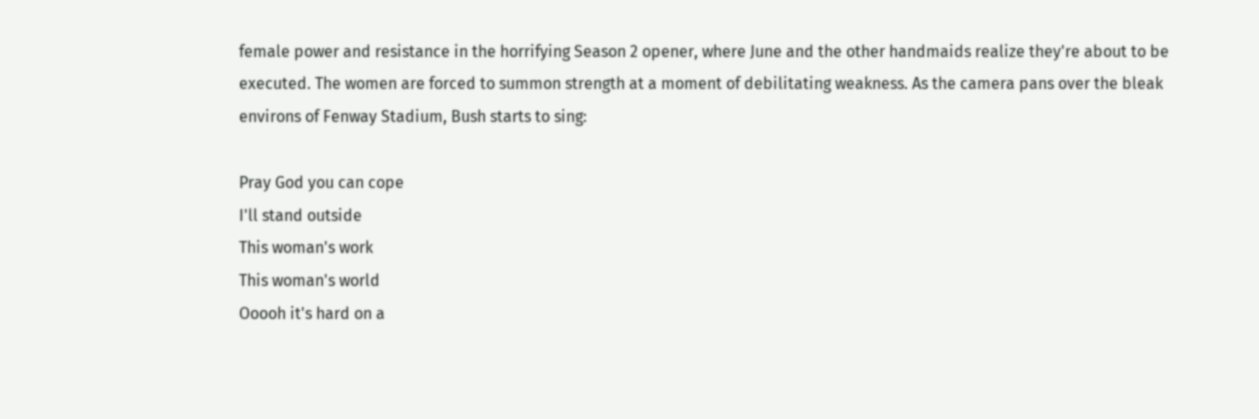female power and resistance in the horrifying Season 2 opener, where June and the other handmaids realize they're about to be executed. The women are forced to summon strength at a moment of debilitating weakness. As the camera pans over the bleak environs of Fenway Stadium, Bush starts to sing:

Pray God you can cope
I'll stand outside
This woman's work
This woman's world
Ooooh it's hard on a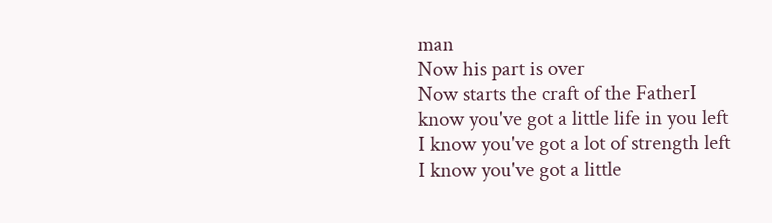man
Now his part is over
Now starts the craft of the FatherI
know you've got a little life in you left
I know you've got a lot of strength left
I know you've got a little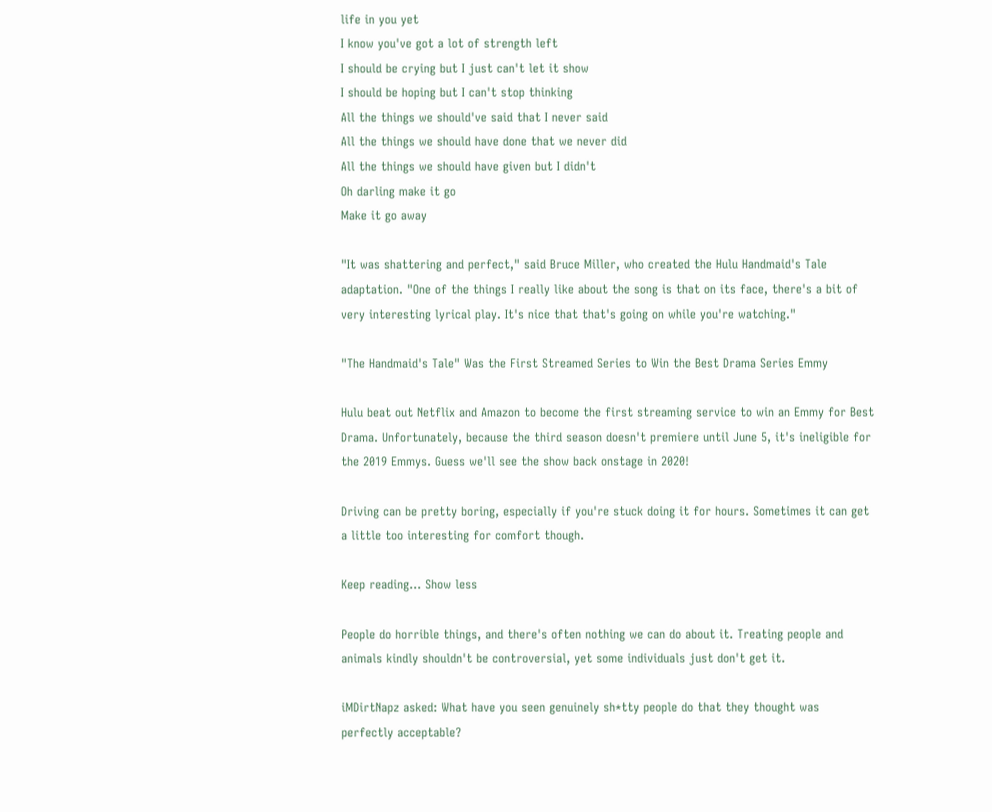life in you yet
I know you've got a lot of strength left
I should be crying but I just can't let it show
I should be hoping but I can't stop thinking
All the things we should've said that I never said
All the things we should have done that we never did
All the things we should have given but I didn't
Oh darling make it go
Make it go away

"It was shattering and perfect," said Bruce Miller, who created the Hulu Handmaid's Tale adaptation. "One of the things I really like about the song is that on its face, there's a bit of very interesting lyrical play. It's nice that that's going on while you're watching."

"The Handmaid's Tale" Was the First Streamed Series to Win the Best Drama Series Emmy

Hulu beat out Netflix and Amazon to become the first streaming service to win an Emmy for Best Drama. Unfortunately, because the third season doesn't premiere until June 5, it's ineligible for the 2019 Emmys. Guess we'll see the show back onstage in 2020!

Driving can be pretty boring, especially if you're stuck doing it for hours. Sometimes it can get a little too interesting for comfort though.

Keep reading... Show less

People do horrible things, and there's often nothing we can do about it. Treating people and animals kindly shouldn't be controversial, yet some individuals just don't get it.

iMDirtNapz asked: What have you seen genuinely sh*tty people do that they thought was perfectly acceptable?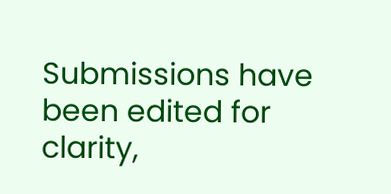Submissions have been edited for clarity,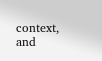context, and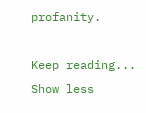profanity.

Keep reading... Show less